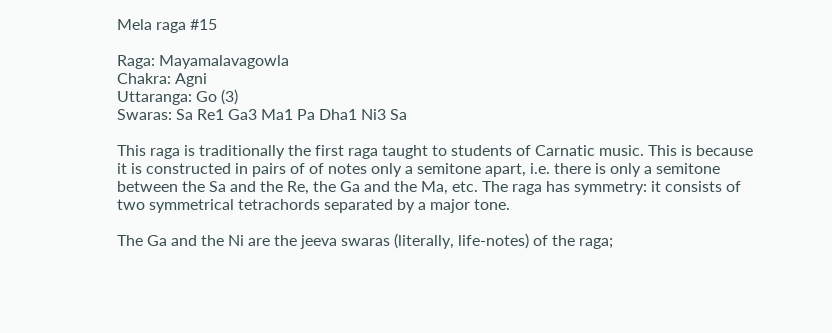Mela raga #15

Raga: Mayamalavagowla
Chakra: Agni
Uttaranga: Go (3)
Swaras: Sa Re1 Ga3 Ma1 Pa Dha1 Ni3 Sa

This raga is traditionally the first raga taught to students of Carnatic music. This is because it is constructed in pairs of of notes only a semitone apart, i.e. there is only a semitone between the Sa and the Re, the Ga and the Ma, etc. The raga has symmetry: it consists of two symmetrical tetrachords separated by a major tone.

The Ga and the Ni are the jeeva swaras (literally, life-notes) of the raga;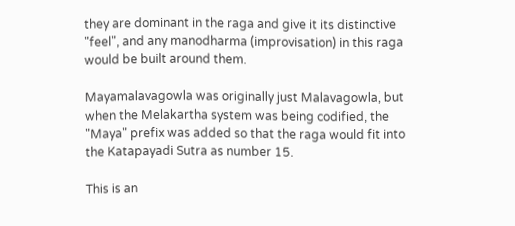they are dominant in the raga and give it its distinctive "feel", and any manodharma (improvisation) in this raga would be built around them.

Mayamalavagowla was originally just Malavagowla, but when the Melakartha system was being codified, the "Maya" prefix was added so that the raga would fit into the Katapayadi Sutra as number 15.

This is an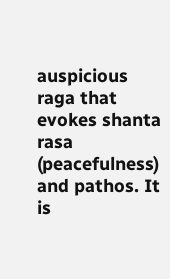auspicious raga that evokes shanta rasa (peacefulness) and pathos. It is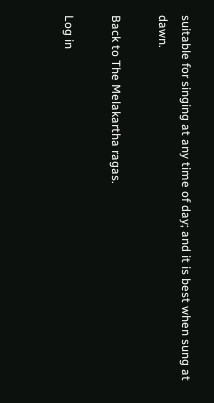suitable for singing at any time of day; and it is best when sung at dawn.

Back to The Melakartha ragas.

Log in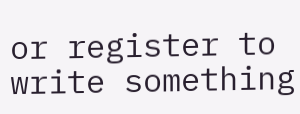or register to write something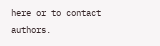here or to contact authors.